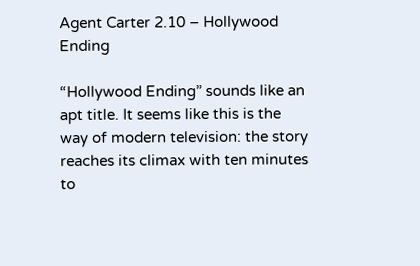Agent Carter 2.10 – Hollywood Ending

“Hollywood Ending” sounds like an apt title. It seems like this is the way of modern television: the story reaches its climax with ten minutes to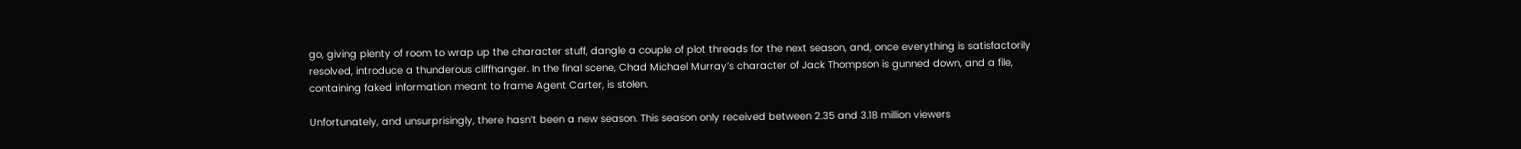go, giving plenty of room to wrap up the character stuff, dangle a couple of plot threads for the next season, and, once everything is satisfactorily resolved, introduce a thunderous cliffhanger. In the final scene, Chad Michael Murray’s character of Jack Thompson is gunned down, and a file, containing faked information meant to frame Agent Carter, is stolen.

Unfortunately, and unsurprisingly, there hasn’t been a new season. This season only received between 2.35 and 3.18 million viewers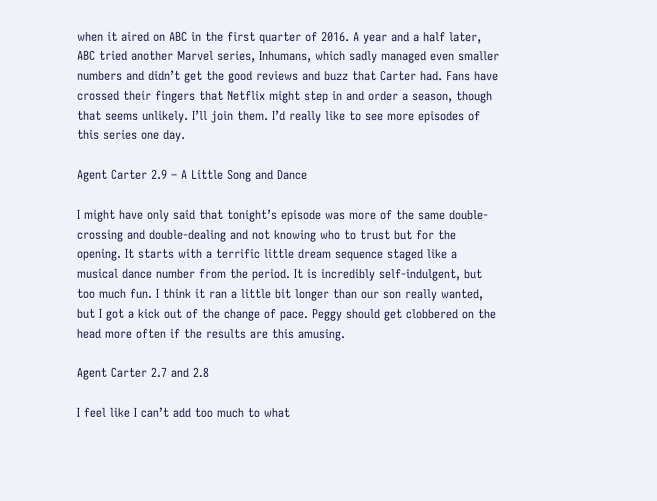when it aired on ABC in the first quarter of 2016. A year and a half later, ABC tried another Marvel series, Inhumans, which sadly managed even smaller numbers and didn’t get the good reviews and buzz that Carter had. Fans have crossed their fingers that Netflix might step in and order a season, though that seems unlikely. I’ll join them. I’d really like to see more episodes of this series one day.

Agent Carter 2.9 – A Little Song and Dance

I might have only said that tonight’s episode was more of the same double-crossing and double-dealing and not knowing who to trust but for the opening. It starts with a terrific little dream sequence staged like a musical dance number from the period. It is incredibly self-indulgent, but too much fun. I think it ran a little bit longer than our son really wanted, but I got a kick out of the change of pace. Peggy should get clobbered on the head more often if the results are this amusing.

Agent Carter 2.7 and 2.8

I feel like I can’t add too much to what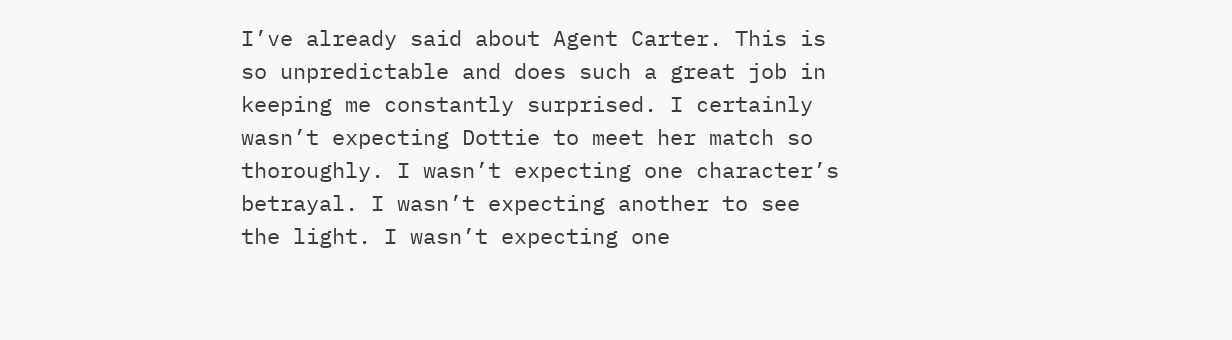I’ve already said about Agent Carter. This is so unpredictable and does such a great job in keeping me constantly surprised. I certainly wasn’t expecting Dottie to meet her match so thoroughly. I wasn’t expecting one character’s betrayal. I wasn’t expecting another to see the light. I wasn’t expecting one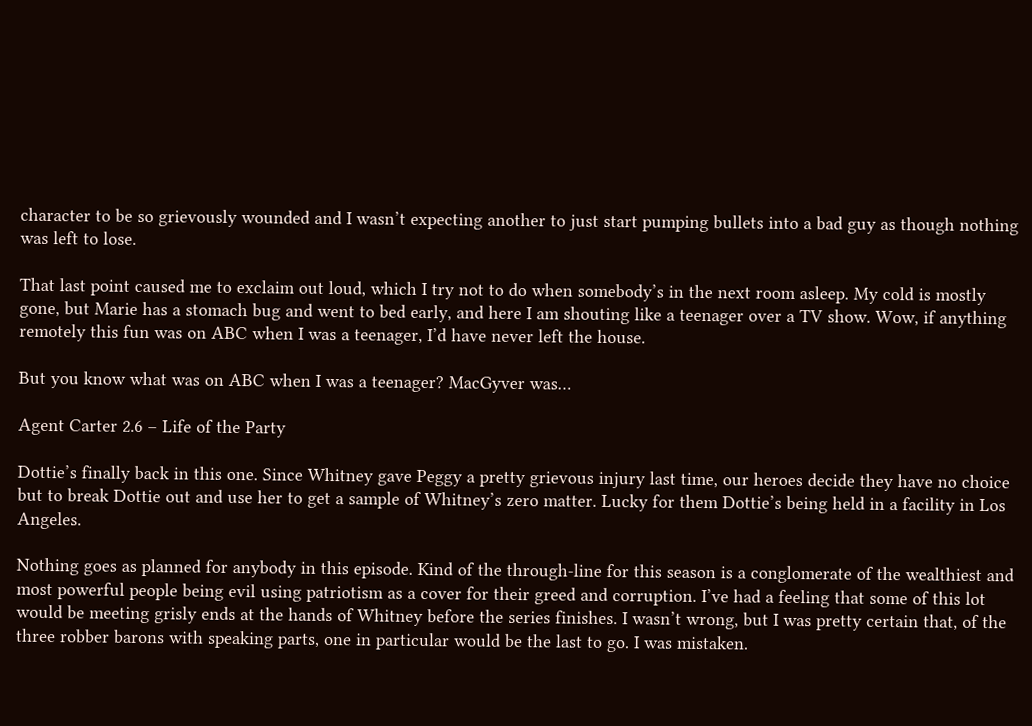character to be so grievously wounded and I wasn’t expecting another to just start pumping bullets into a bad guy as though nothing was left to lose.

That last point caused me to exclaim out loud, which I try not to do when somebody’s in the next room asleep. My cold is mostly gone, but Marie has a stomach bug and went to bed early, and here I am shouting like a teenager over a TV show. Wow, if anything remotely this fun was on ABC when I was a teenager, I’d have never left the house.

But you know what was on ABC when I was a teenager? MacGyver was…

Agent Carter 2.6 – Life of the Party

Dottie’s finally back in this one. Since Whitney gave Peggy a pretty grievous injury last time, our heroes decide they have no choice but to break Dottie out and use her to get a sample of Whitney’s zero matter. Lucky for them Dottie’s being held in a facility in Los Angeles.

Nothing goes as planned for anybody in this episode. Kind of the through-line for this season is a conglomerate of the wealthiest and most powerful people being evil using patriotism as a cover for their greed and corruption. I’ve had a feeling that some of this lot would be meeting grisly ends at the hands of Whitney before the series finishes. I wasn’t wrong, but I was pretty certain that, of the three robber barons with speaking parts, one in particular would be the last to go. I was mistaken.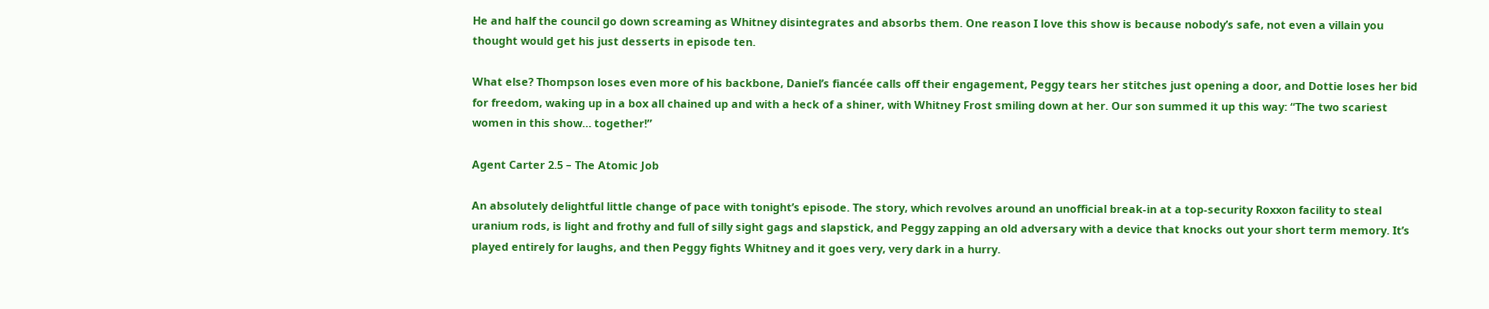He and half the council go down screaming as Whitney disintegrates and absorbs them. One reason I love this show is because nobody’s safe, not even a villain you thought would get his just desserts in episode ten.

What else? Thompson loses even more of his backbone, Daniel’s fiancée calls off their engagement, Peggy tears her stitches just opening a door, and Dottie loses her bid for freedom, waking up in a box all chained up and with a heck of a shiner, with Whitney Frost smiling down at her. Our son summed it up this way: “The two scariest women in this show… together!”

Agent Carter 2.5 – The Atomic Job

An absolutely delightful little change of pace with tonight’s episode. The story, which revolves around an unofficial break-in at a top-security Roxxon facility to steal uranium rods, is light and frothy and full of silly sight gags and slapstick, and Peggy zapping an old adversary with a device that knocks out your short term memory. It’s played entirely for laughs, and then Peggy fights Whitney and it goes very, very dark in a hurry.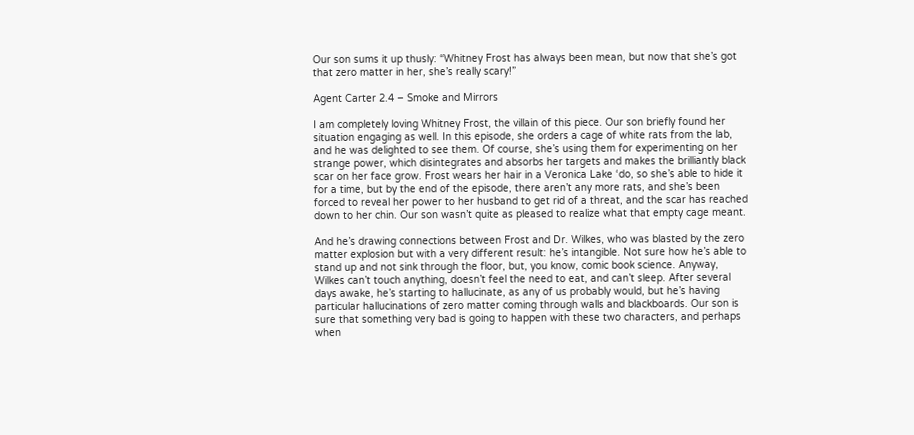Our son sums it up thusly: “Whitney Frost has always been mean, but now that she’s got that zero matter in her, she’s really scary!”

Agent Carter 2.4 – Smoke and Mirrors

I am completely loving Whitney Frost, the villain of this piece. Our son briefly found her situation engaging as well. In this episode, she orders a cage of white rats from the lab, and he was delighted to see them. Of course, she’s using them for experimenting on her strange power, which disintegrates and absorbs her targets and makes the brilliantly black scar on her face grow. Frost wears her hair in a Veronica Lake ‘do, so she’s able to hide it for a time, but by the end of the episode, there aren’t any more rats, and she’s been forced to reveal her power to her husband to get rid of a threat, and the scar has reached down to her chin. Our son wasn’t quite as pleased to realize what that empty cage meant.

And he’s drawing connections between Frost and Dr. Wilkes, who was blasted by the zero matter explosion but with a very different result: he’s intangible. Not sure how he’s able to stand up and not sink through the floor, but, you know, comic book science. Anyway, Wilkes can’t touch anything, doesn’t feel the need to eat, and can’t sleep. After several days awake, he’s starting to hallucinate, as any of us probably would, but he’s having particular hallucinations of zero matter coming through walls and blackboards. Our son is sure that something very bad is going to happen with these two characters, and perhaps when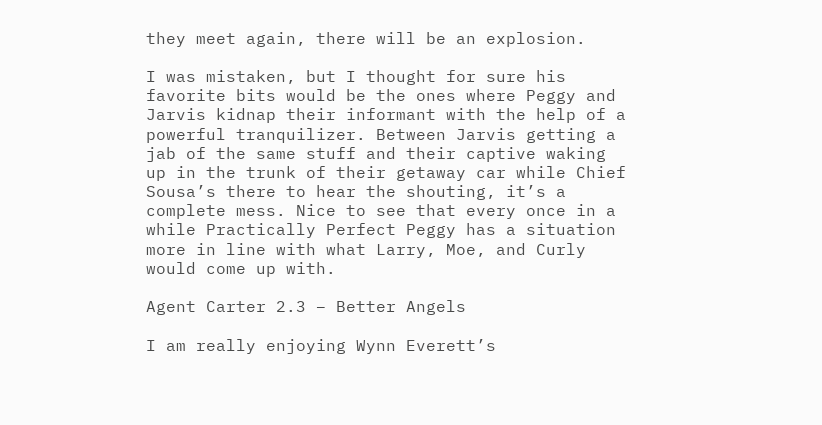they meet again, there will be an explosion.

I was mistaken, but I thought for sure his favorite bits would be the ones where Peggy and Jarvis kidnap their informant with the help of a powerful tranquilizer. Between Jarvis getting a jab of the same stuff and their captive waking up in the trunk of their getaway car while Chief Sousa’s there to hear the shouting, it’s a complete mess. Nice to see that every once in a while Practically Perfect Peggy has a situation more in line with what Larry, Moe, and Curly would come up with.

Agent Carter 2.3 – Better Angels

I am really enjoying Wynn Everett’s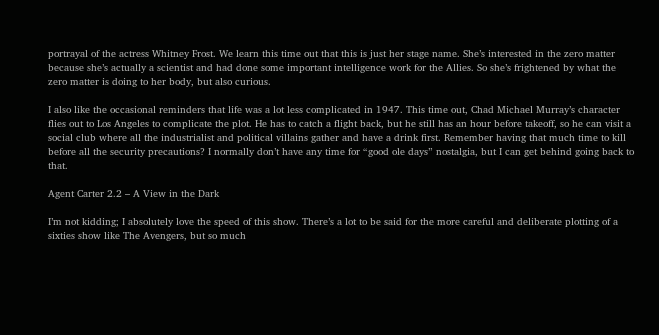portrayal of the actress Whitney Frost. We learn this time out that this is just her stage name. She’s interested in the zero matter because she’s actually a scientist and had done some important intelligence work for the Allies. So she’s frightened by what the zero matter is doing to her body, but also curious.

I also like the occasional reminders that life was a lot less complicated in 1947. This time out, Chad Michael Murray’s character flies out to Los Angeles to complicate the plot. He has to catch a flight back, but he still has an hour before takeoff, so he can visit a social club where all the industrialist and political villains gather and have a drink first. Remember having that much time to kill before all the security precautions? I normally don’t have any time for “good ole days” nostalgia, but I can get behind going back to that.

Agent Carter 2.2 – A View in the Dark

I’m not kidding; I absolutely love the speed of this show. There’s a lot to be said for the more careful and deliberate plotting of a sixties show like The Avengers, but so much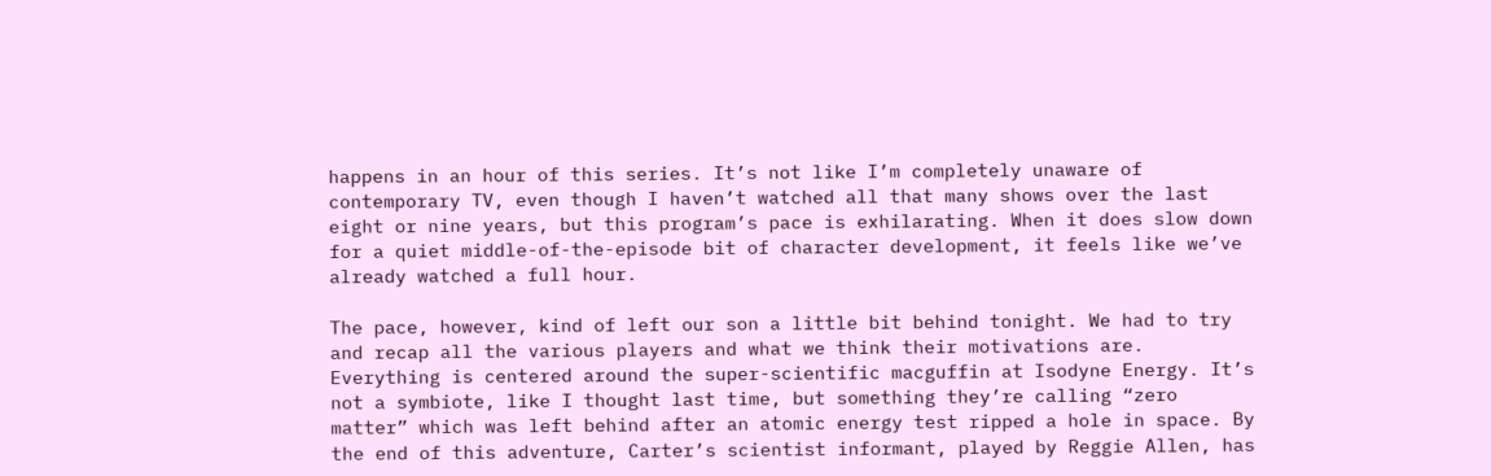happens in an hour of this series. It’s not like I’m completely unaware of contemporary TV, even though I haven’t watched all that many shows over the last eight or nine years, but this program’s pace is exhilarating. When it does slow down for a quiet middle-of-the-episode bit of character development, it feels like we’ve already watched a full hour.

The pace, however, kind of left our son a little bit behind tonight. We had to try and recap all the various players and what we think their motivations are. Everything is centered around the super-scientific macguffin at Isodyne Energy. It’s not a symbiote, like I thought last time, but something they’re calling “zero matter” which was left behind after an atomic energy test ripped a hole in space. By the end of this adventure, Carter’s scientist informant, played by Reggie Allen, has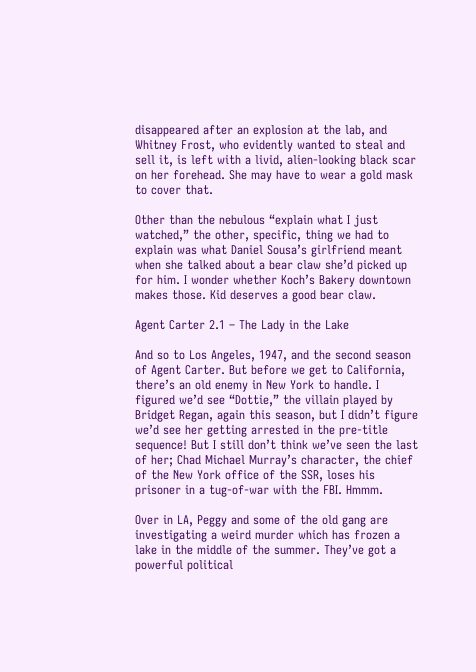disappeared after an explosion at the lab, and Whitney Frost, who evidently wanted to steal and sell it, is left with a livid, alien-looking black scar on her forehead. She may have to wear a gold mask to cover that.

Other than the nebulous “explain what I just watched,” the other, specific, thing we had to explain was what Daniel Sousa’s girlfriend meant when she talked about a bear claw she’d picked up for him. I wonder whether Koch’s Bakery downtown makes those. Kid deserves a good bear claw.

Agent Carter 2.1 – The Lady in the Lake

And so to Los Angeles, 1947, and the second season of Agent Carter. But before we get to California, there’s an old enemy in New York to handle. I figured we’d see “Dottie,” the villain played by Bridget Regan, again this season, but I didn’t figure we’d see her getting arrested in the pre-title sequence! But I still don’t think we’ve seen the last of her; Chad Michael Murray’s character, the chief of the New York office of the SSR, loses his prisoner in a tug-of-war with the FBI. Hmmm.

Over in LA, Peggy and some of the old gang are investigating a weird murder which has frozen a lake in the middle of the summer. They’ve got a powerful political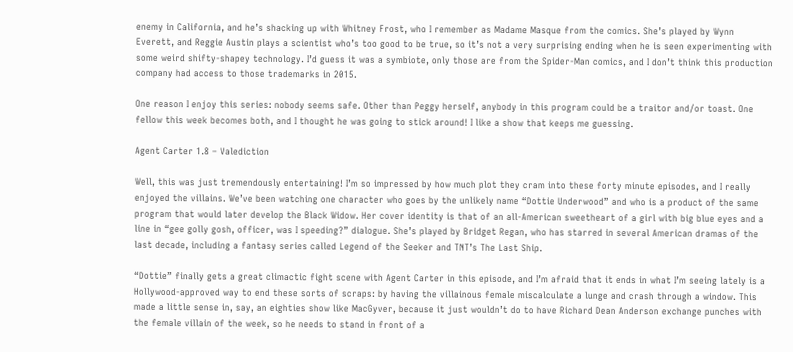enemy in California, and he’s shacking up with Whitney Frost, who I remember as Madame Masque from the comics. She’s played by Wynn Everett, and Reggie Austin plays a scientist who’s too good to be true, so it’s not a very surprising ending when he is seen experimenting with some weird shifty-shapey technology. I’d guess it was a symbiote, only those are from the Spider-Man comics, and I don’t think this production company had access to those trademarks in 2015.

One reason I enjoy this series: nobody seems safe. Other than Peggy herself, anybody in this program could be a traitor and/or toast. One fellow this week becomes both, and I thought he was going to stick around! I like a show that keeps me guessing.

Agent Carter 1.8 – Valediction

Well, this was just tremendously entertaining! I’m so impressed by how much plot they cram into these forty minute episodes, and I really enjoyed the villains. We’ve been watching one character who goes by the unlikely name “Dottie Underwood” and who is a product of the same program that would later develop the Black Widow. Her cover identity is that of an all-American sweetheart of a girl with big blue eyes and a line in “gee golly gosh, officer, was I speeding?” dialogue. She’s played by Bridget Regan, who has starred in several American dramas of the last decade, including a fantasy series called Legend of the Seeker and TNT’s The Last Ship.

“Dottie” finally gets a great climactic fight scene with Agent Carter in this episode, and I’m afraid that it ends in what I’m seeing lately is a Hollywood-approved way to end these sorts of scraps: by having the villainous female miscalculate a lunge and crash through a window. This made a little sense in, say, an eighties show like MacGyver, because it just wouldn’t do to have Richard Dean Anderson exchange punches with the female villain of the week, so he needs to stand in front of a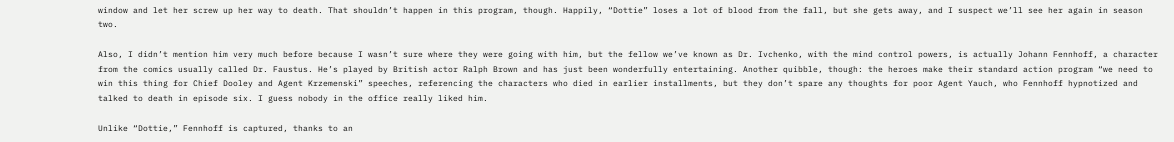window and let her screw up her way to death. That shouldn’t happen in this program, though. Happily, “Dottie” loses a lot of blood from the fall, but she gets away, and I suspect we’ll see her again in season two.

Also, I didn’t mention him very much before because I wasn’t sure where they were going with him, but the fellow we’ve known as Dr. Ivchenko, with the mind control powers, is actually Johann Fennhoff, a character from the comics usually called Dr. Faustus. He’s played by British actor Ralph Brown and has just been wonderfully entertaining. Another quibble, though: the heroes make their standard action program “we need to win this thing for Chief Dooley and Agent Krzemenski” speeches, referencing the characters who died in earlier installments, but they don’t spare any thoughts for poor Agent Yauch, who Fennhoff hypnotized and talked to death in episode six. I guess nobody in the office really liked him.

Unlike “Dottie,” Fennhoff is captured, thanks to an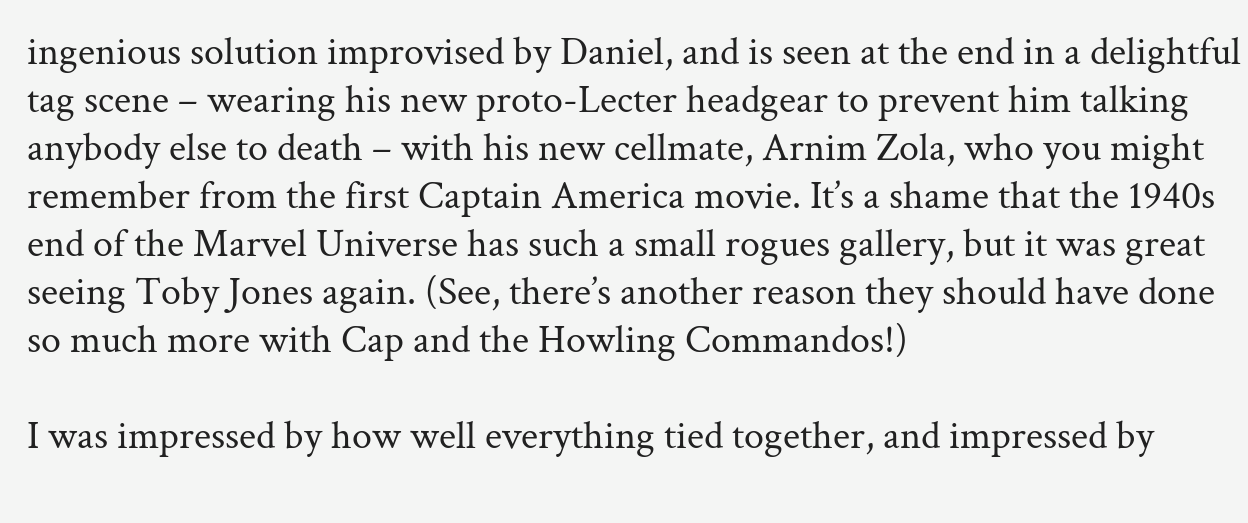ingenious solution improvised by Daniel, and is seen at the end in a delightful tag scene – wearing his new proto-Lecter headgear to prevent him talking anybody else to death – with his new cellmate, Arnim Zola, who you might remember from the first Captain America movie. It’s a shame that the 1940s end of the Marvel Universe has such a small rogues gallery, but it was great seeing Toby Jones again. (See, there’s another reason they should have done so much more with Cap and the Howling Commandos!)

I was impressed by how well everything tied together, and impressed by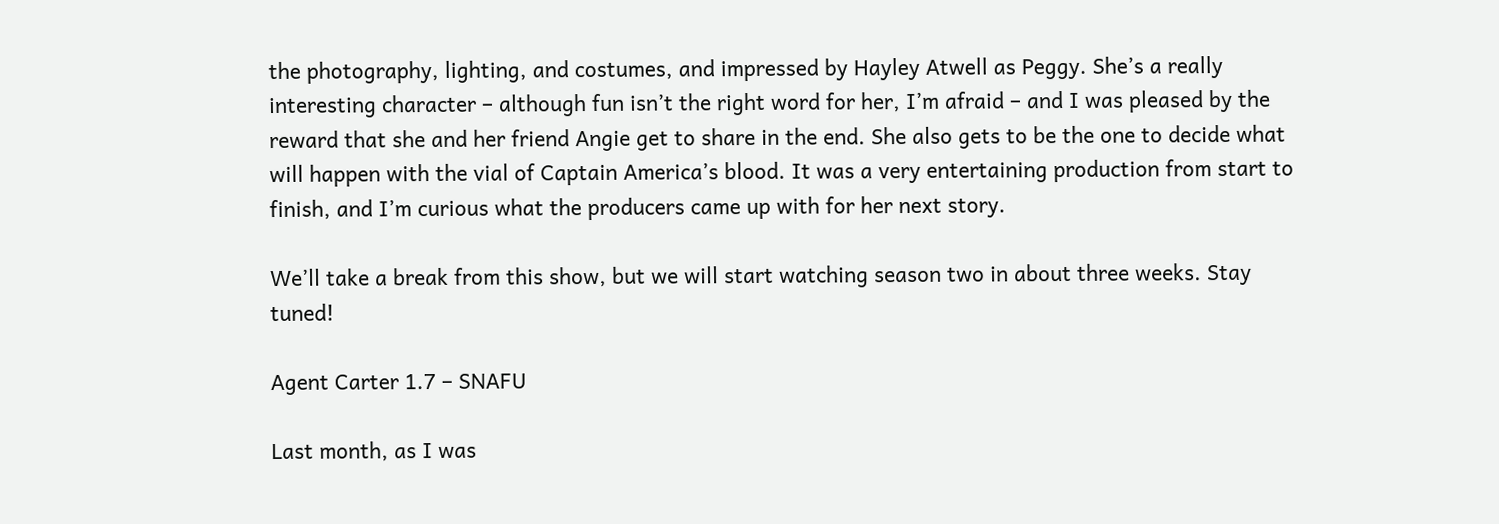the photography, lighting, and costumes, and impressed by Hayley Atwell as Peggy. She’s a really interesting character – although fun isn’t the right word for her, I’m afraid – and I was pleased by the reward that she and her friend Angie get to share in the end. She also gets to be the one to decide what will happen with the vial of Captain America’s blood. It was a very entertaining production from start to finish, and I’m curious what the producers came up with for her next story.

We’ll take a break from this show, but we will start watching season two in about three weeks. Stay tuned!

Agent Carter 1.7 – SNAFU

Last month, as I was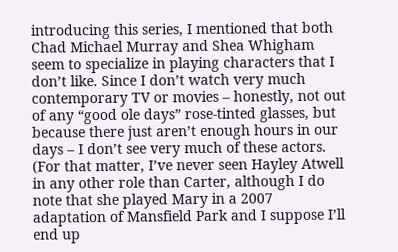introducing this series, I mentioned that both Chad Michael Murray and Shea Whigham seem to specialize in playing characters that I don’t like. Since I don’t watch very much contemporary TV or movies – honestly, not out of any “good ole days” rose-tinted glasses, but because there just aren’t enough hours in our days – I don’t see very much of these actors. (For that matter, I’ve never seen Hayley Atwell in any other role than Carter, although I do note that she played Mary in a 2007 adaptation of Mansfield Park and I suppose I’ll end up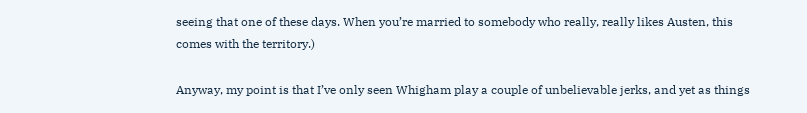seeing that one of these days. When you’re married to somebody who really, really likes Austen, this comes with the territory.)

Anyway, my point is that I’ve only seen Whigham play a couple of unbelievable jerks, and yet as things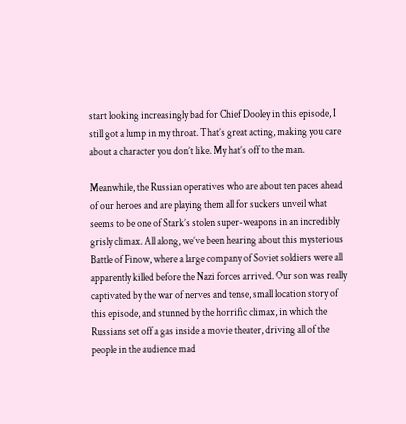start looking increasingly bad for Chief Dooley in this episode, I still got a lump in my throat. That’s great acting, making you care about a character you don’t like. My hat’s off to the man.

Meanwhile, the Russian operatives who are about ten paces ahead of our heroes and are playing them all for suckers unveil what seems to be one of Stark’s stolen super-weapons in an incredibly grisly climax. All along, we’ve been hearing about this mysterious Battle of Finow, where a large company of Soviet soldiers were all apparently killed before the Nazi forces arrived. Our son was really captivated by the war of nerves and tense, small location story of this episode, and stunned by the horrific climax, in which the Russians set off a gas inside a movie theater, driving all of the people in the audience mad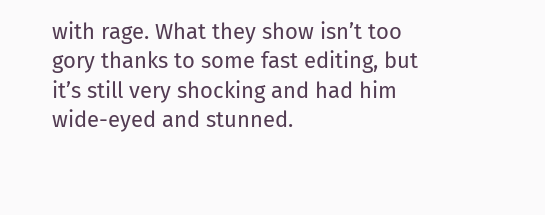with rage. What they show isn’t too gory thanks to some fast editing, but it’s still very shocking and had him wide-eyed and stunned.